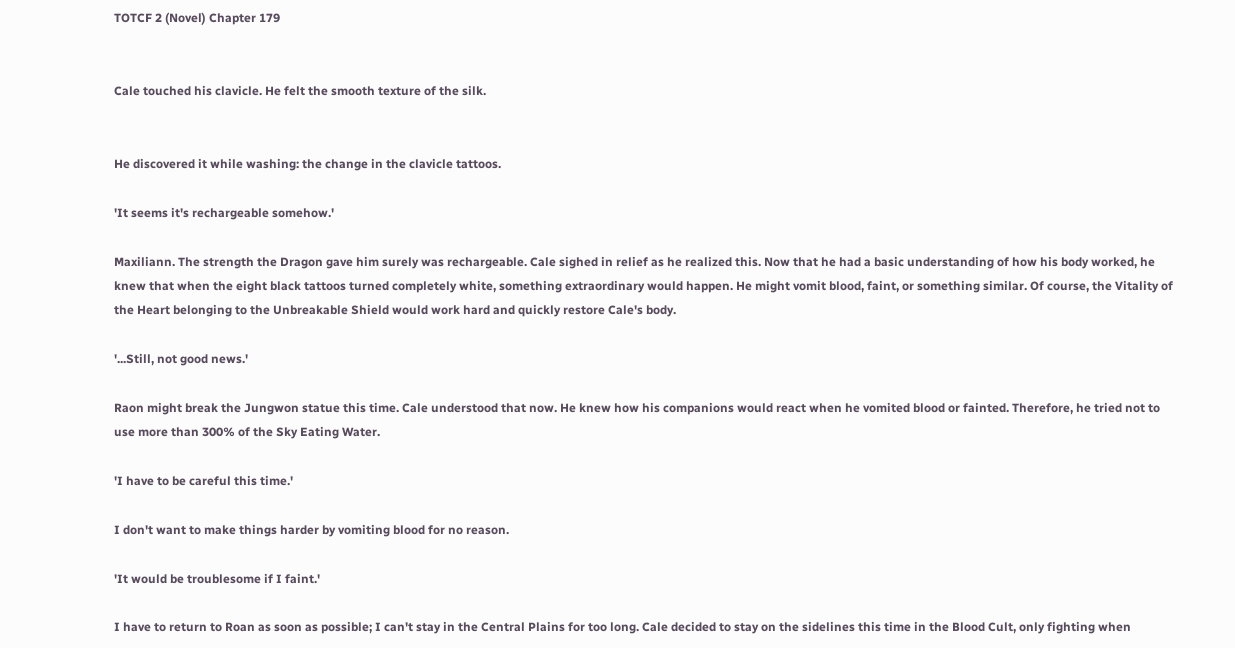TOTCF 2 (Novel) Chapter 179


Cale touched his clavicle. He felt the smooth texture of the silk.


He discovered it while washing: the change in the clavicle tattoos.

'It seems it's rechargeable somehow.'

Maxiliann. The strength the Dragon gave him surely was rechargeable. Cale sighed in relief as he realized this. Now that he had a basic understanding of how his body worked, he knew that when the eight black tattoos turned completely white, something extraordinary would happen. He might vomit blood, faint, or something similar. Of course, the Vitality of the Heart belonging to the Unbreakable Shield would work hard and quickly restore Cale's body.

'...Still, not good news.'

Raon might break the Jungwon statue this time. Cale understood that now. He knew how his companions would react when he vomited blood or fainted. Therefore, he tried not to use more than 300% of the Sky Eating Water.

'I have to be careful this time.'

I don't want to make things harder by vomiting blood for no reason.

'It would be troublesome if I faint.'

I have to return to Roan as soon as possible; I can't stay in the Central Plains for too long. Cale decided to stay on the sidelines this time in the Blood Cult, only fighting when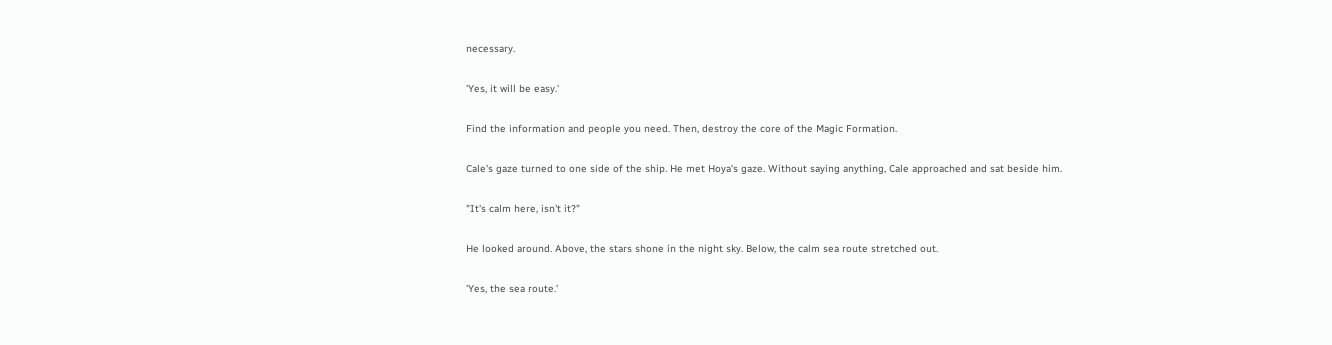necessary.

'Yes, it will be easy.'

Find the information and people you need. Then, destroy the core of the Magic Formation.

Cale's gaze turned to one side of the ship. He met Hoya's gaze. Without saying anything, Cale approached and sat beside him.

"It's calm here, isn't it?"

He looked around. Above, the stars shone in the night sky. Below, the calm sea route stretched out.

'Yes, the sea route.'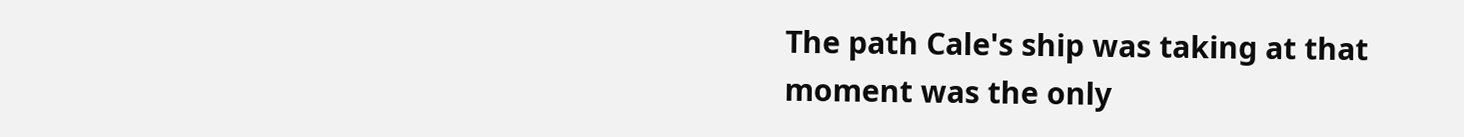The path Cale's ship was taking at that moment was the only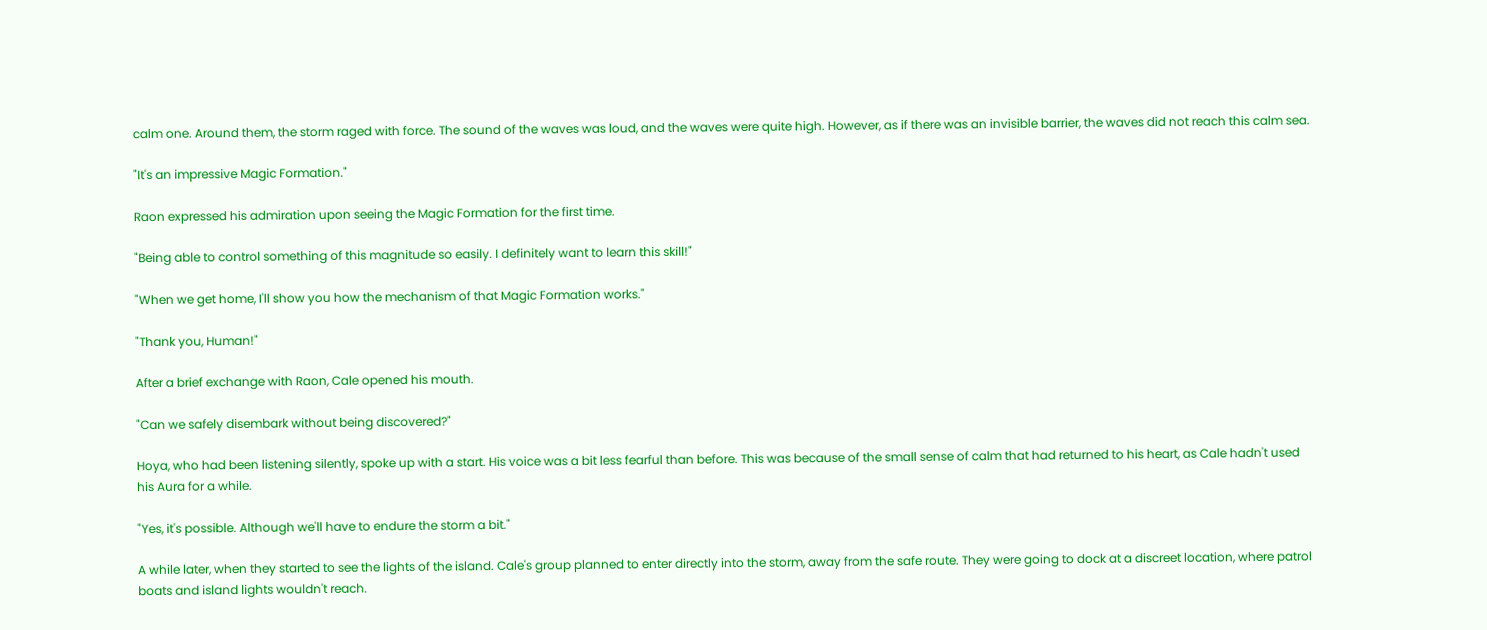calm one. Around them, the storm raged with force. The sound of the waves was loud, and the waves were quite high. However, as if there was an invisible barrier, the waves did not reach this calm sea.

"It's an impressive Magic Formation."

Raon expressed his admiration upon seeing the Magic Formation for the first time.

"Being able to control something of this magnitude so easily. I definitely want to learn this skill!"

"When we get home, I'll show you how the mechanism of that Magic Formation works."

"Thank you, Human!"

After a brief exchange with Raon, Cale opened his mouth.

"Can we safely disembark without being discovered?"

Hoya, who had been listening silently, spoke up with a start. His voice was a bit less fearful than before. This was because of the small sense of calm that had returned to his heart, as Cale hadn't used his Aura for a while.

"Yes, it's possible. Although we'll have to endure the storm a bit."

A while later, when they started to see the lights of the island. Cale's group planned to enter directly into the storm, away from the safe route. They were going to dock at a discreet location, where patrol boats and island lights wouldn't reach.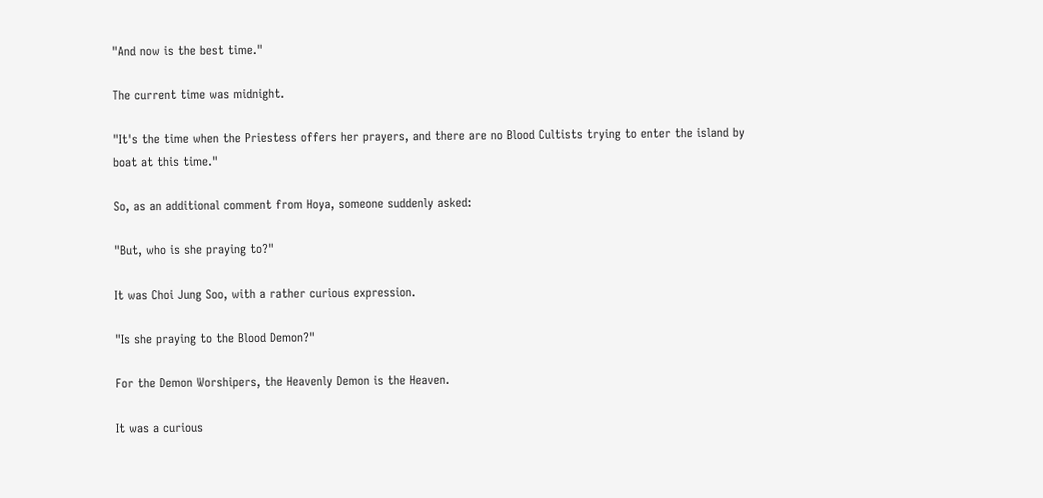"And now is the best time."

The current time was midnight.

"It's the time when the Priestess offers her prayers, and there are no Blood Cultists trying to enter the island by boat at this time."

So, as an additional comment from Hoya, someone suddenly asked:

"But, who is she praying to?"

It was Choi Jung Soo, with a rather curious expression.

"Is she praying to the Blood Demon?"

For the Demon Worshipers, the Heavenly Demon is the Heaven.

It was a curious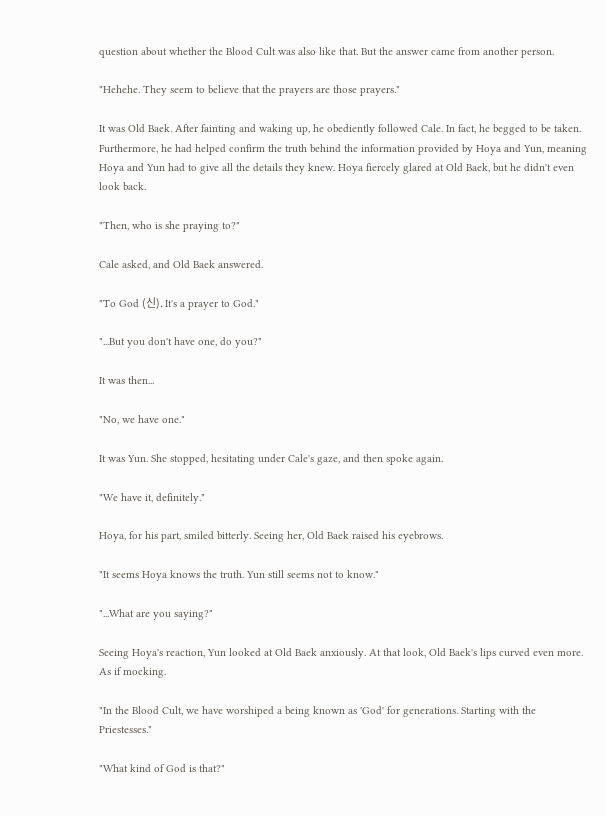question about whether the Blood Cult was also like that. But the answer came from another person.

"Hehehe. They seem to believe that the prayers are those prayers."

It was Old Baek. After fainting and waking up, he obediently followed Cale. In fact, he begged to be taken. Furthermore, he had helped confirm the truth behind the information provided by Hoya and Yun, meaning Hoya and Yun had to give all the details they knew. Hoya fiercely glared at Old Baek, but he didn't even look back.

"Then, who is she praying to?"

Cale asked, and Old Baek answered.

"To God (신). It's a prayer to God."

"...But you don't have one, do you?"

It was then...

"No, we have one."

It was Yun. She stopped, hesitating under Cale's gaze, and then spoke again.

"We have it, definitely."

Hoya, for his part, smiled bitterly. Seeing her, Old Baek raised his eyebrows.

"It seems Hoya knows the truth. Yun still seems not to know."

"...What are you saying?"

Seeing Hoya's reaction, Yun looked at Old Baek anxiously. At that look, Old Baek's lips curved even more. As if mocking.

"In the Blood Cult, we have worshiped a being known as 'God' for generations. Starting with the Priestesses."

"What kind of God is that?"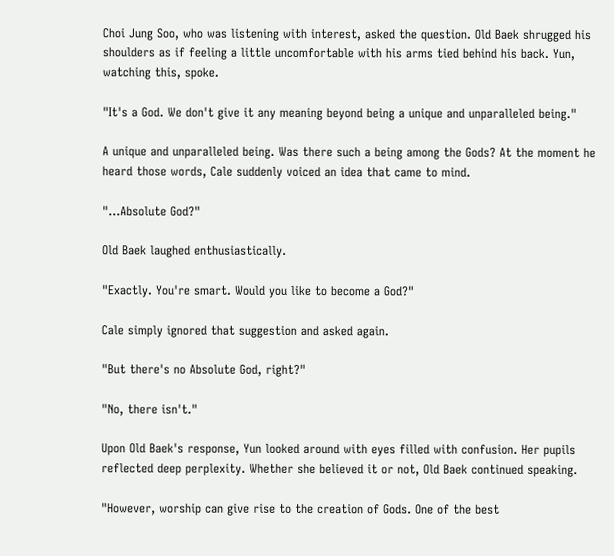Choi Jung Soo, who was listening with interest, asked the question. Old Baek shrugged his shoulders as if feeling a little uncomfortable with his arms tied behind his back. Yun, watching this, spoke.

"It's a God. We don't give it any meaning beyond being a unique and unparalleled being."

A unique and unparalleled being. Was there such a being among the Gods? At the moment he heard those words, Cale suddenly voiced an idea that came to mind.

"...Absolute God?"

Old Baek laughed enthusiastically.

"Exactly. You're smart. Would you like to become a God?"

Cale simply ignored that suggestion and asked again.

"But there's no Absolute God, right?"

"No, there isn't."

Upon Old Baek's response, Yun looked around with eyes filled with confusion. Her pupils reflected deep perplexity. Whether she believed it or not, Old Baek continued speaking.

"However, worship can give rise to the creation of Gods. One of the best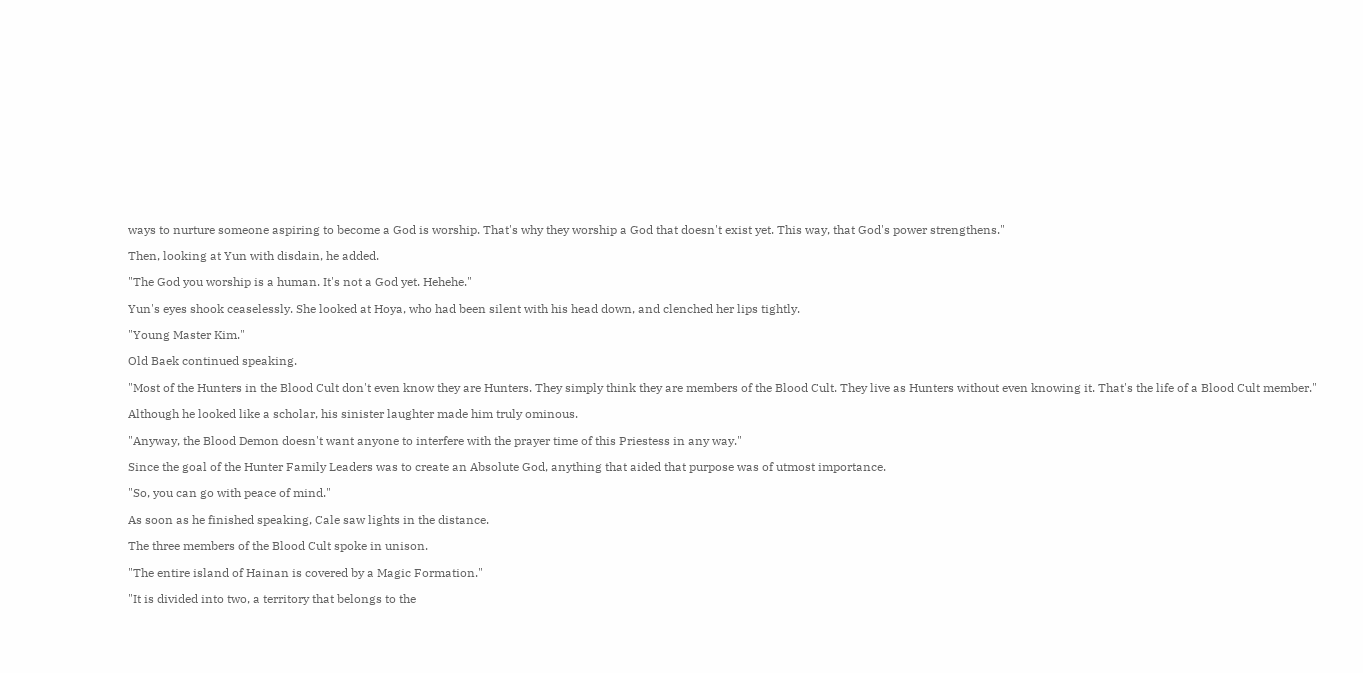ways to nurture someone aspiring to become a God is worship. That's why they worship a God that doesn't exist yet. This way, that God's power strengthens."

Then, looking at Yun with disdain, he added.

"The God you worship is a human. It's not a God yet. Hehehe."

Yun's eyes shook ceaselessly. She looked at Hoya, who had been silent with his head down, and clenched her lips tightly.

"Young Master Kim."

Old Baek continued speaking.

"Most of the Hunters in the Blood Cult don't even know they are Hunters. They simply think they are members of the Blood Cult. They live as Hunters without even knowing it. That's the life of a Blood Cult member."

Although he looked like a scholar, his sinister laughter made him truly ominous.

"Anyway, the Blood Demon doesn't want anyone to interfere with the prayer time of this Priestess in any way."

Since the goal of the Hunter Family Leaders was to create an Absolute God, anything that aided that purpose was of utmost importance.

"So, you can go with peace of mind."

As soon as he finished speaking, Cale saw lights in the distance.

The three members of the Blood Cult spoke in unison.

"The entire island of Hainan is covered by a Magic Formation."

"It is divided into two, a territory that belongs to the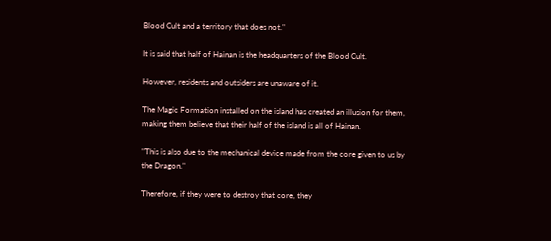Blood Cult and a territory that does not."

It is said that half of Hainan is the headquarters of the Blood Cult.

However, residents and outsiders are unaware of it.

The Magic Formation installed on the island has created an illusion for them, making them believe that their half of the island is all of Hainan.

"This is also due to the mechanical device made from the core given to us by the Dragon."

Therefore, if they were to destroy that core, they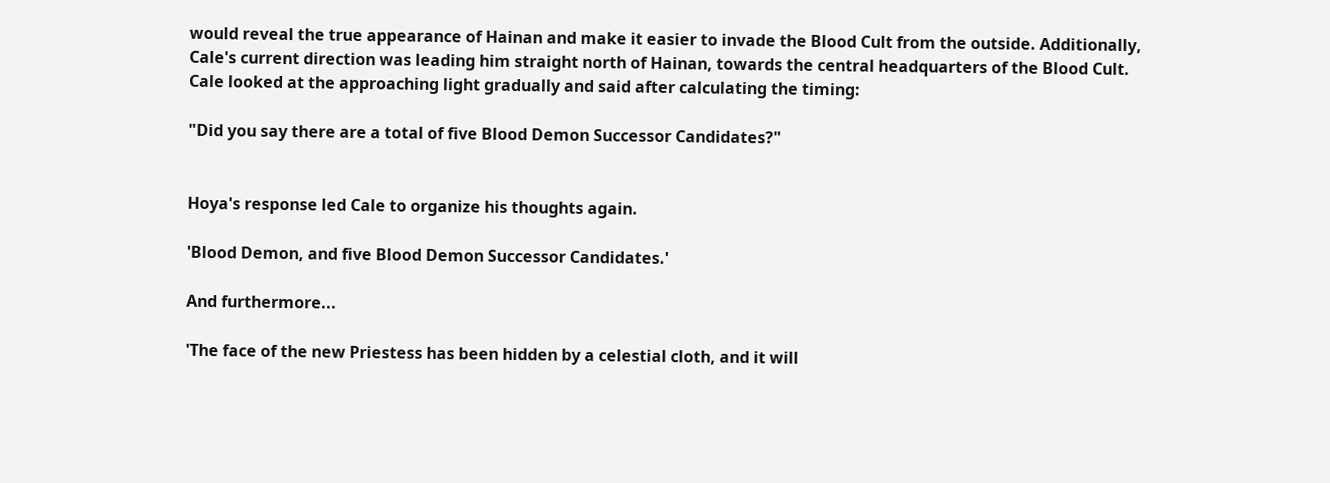would reveal the true appearance of Hainan and make it easier to invade the Blood Cult from the outside. Additionally, Cale's current direction was leading him straight north of Hainan, towards the central headquarters of the Blood Cult. Cale looked at the approaching light gradually and said after calculating the timing:

"Did you say there are a total of five Blood Demon Successor Candidates?"


Hoya's response led Cale to organize his thoughts again.

'Blood Demon, and five Blood Demon Successor Candidates.'

And furthermore...

'The face of the new Priestess has been hidden by a celestial cloth, and it will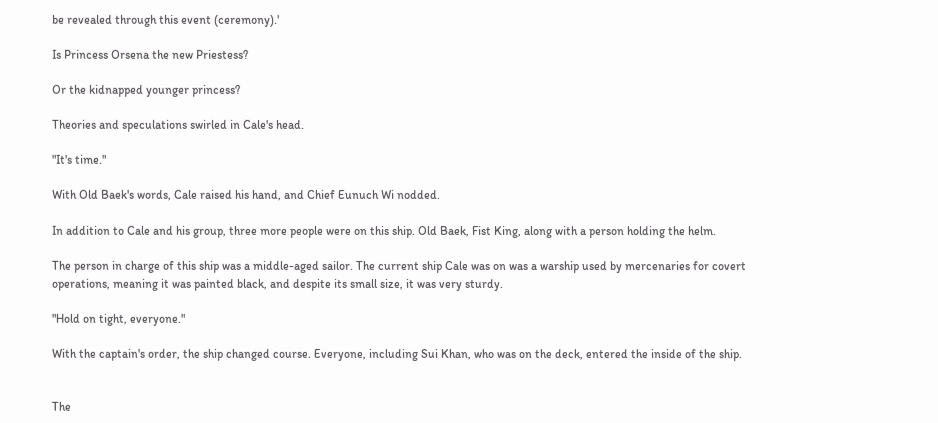be revealed through this event (ceremony).'

Is Princess Orsena the new Priestess?

Or the kidnapped younger princess?

Theories and speculations swirled in Cale's head.

"It's time."

With Old Baek's words, Cale raised his hand, and Chief Eunuch Wi nodded.

In addition to Cale and his group, three more people were on this ship. Old Baek, Fist King, along with a person holding the helm.

The person in charge of this ship was a middle-aged sailor. The current ship Cale was on was a warship used by mercenaries for covert operations, meaning it was painted black, and despite its small size, it was very sturdy.

"Hold on tight, everyone."

With the captain's order, the ship changed course. Everyone, including Sui Khan, who was on the deck, entered the inside of the ship.


The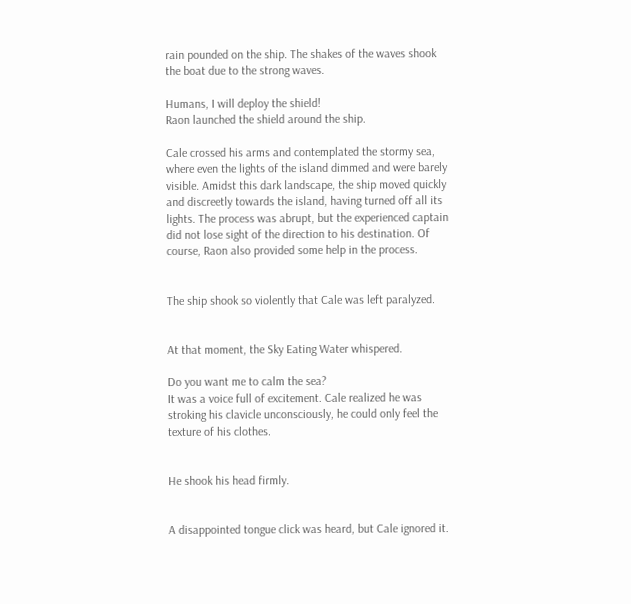rain pounded on the ship. The shakes of the waves shook the boat due to the strong waves.

Humans, I will deploy the shield!
Raon launched the shield around the ship.

Cale crossed his arms and contemplated the stormy sea, where even the lights of the island dimmed and were barely visible. Amidst this dark landscape, the ship moved quickly and discreetly towards the island, having turned off all its lights. The process was abrupt, but the experienced captain did not lose sight of the direction to his destination. Of course, Raon also provided some help in the process.


The ship shook so violently that Cale was left paralyzed.


At that moment, the Sky Eating Water whispered.

Do you want me to calm the sea?
It was a voice full of excitement. Cale realized he was stroking his clavicle unconsciously, he could only feel the texture of his clothes.


He shook his head firmly.


A disappointed tongue click was heard, but Cale ignored it.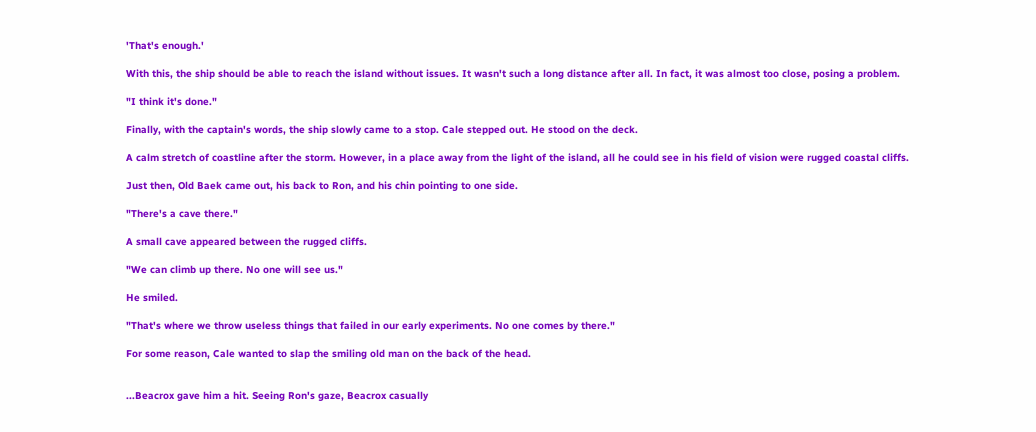'That's enough.'

With this, the ship should be able to reach the island without issues. It wasn't such a long distance after all. In fact, it was almost too close, posing a problem.

"I think it's done."

Finally, with the captain's words, the ship slowly came to a stop. Cale stepped out. He stood on the deck.

A calm stretch of coastline after the storm. However, in a place away from the light of the island, all he could see in his field of vision were rugged coastal cliffs.

Just then, Old Baek came out, his back to Ron, and his chin pointing to one side.

"There's a cave there."

A small cave appeared between the rugged cliffs.

"We can climb up there. No one will see us."

He smiled.

"That's where we throw useless things that failed in our early experiments. No one comes by there."

For some reason, Cale wanted to slap the smiling old man on the back of the head.


...Beacrox gave him a hit. Seeing Ron's gaze, Beacrox casually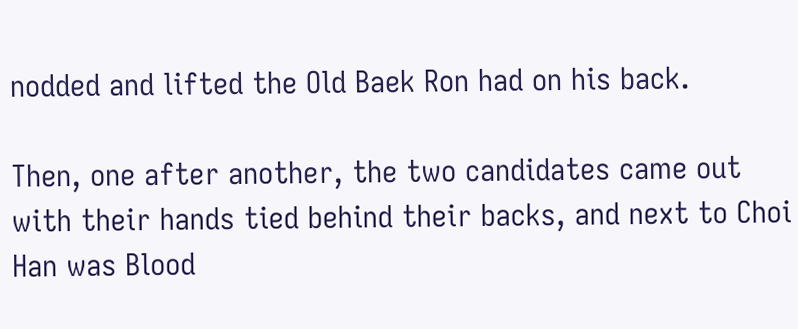nodded and lifted the Old Baek Ron had on his back.

Then, one after another, the two candidates came out with their hands tied behind their backs, and next to Choi Han was Blood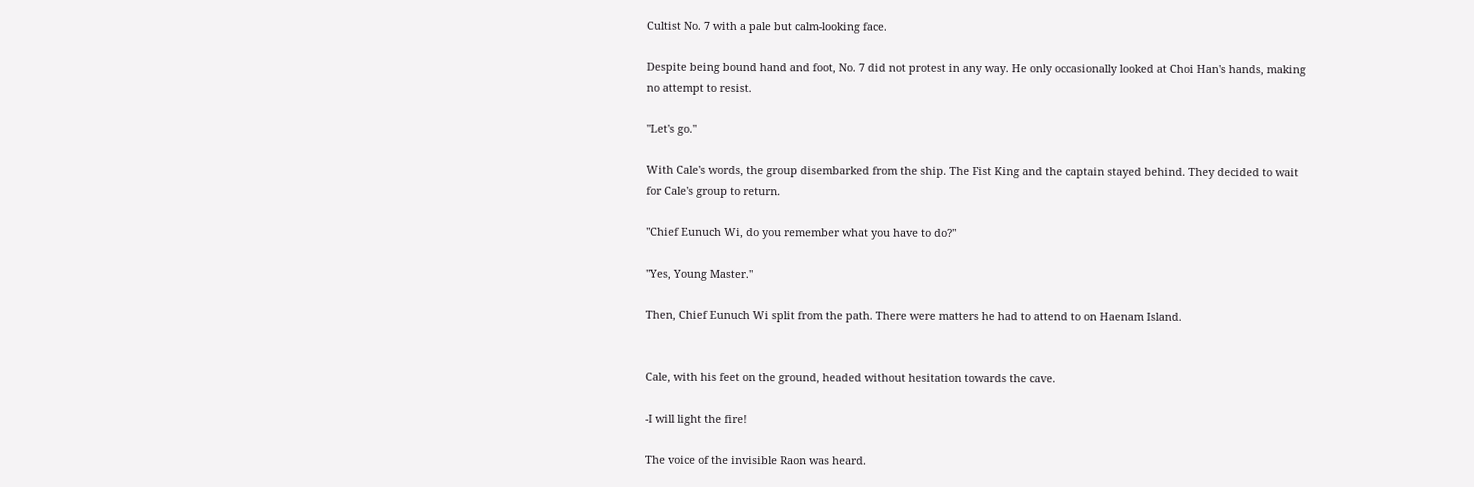Cultist No. 7 with a pale but calm-looking face.

Despite being bound hand and foot, No. 7 did not protest in any way. He only occasionally looked at Choi Han's hands, making no attempt to resist.

"Let's go."

With Cale's words, the group disembarked from the ship. The Fist King and the captain stayed behind. They decided to wait for Cale's group to return.

"Chief Eunuch Wi, do you remember what you have to do?"

"Yes, Young Master."

Then, Chief Eunuch Wi split from the path. There were matters he had to attend to on Haenam Island.


Cale, with his feet on the ground, headed without hesitation towards the cave.

-I will light the fire!

The voice of the invisible Raon was heard.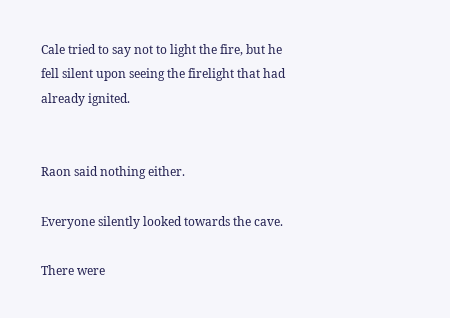Cale tried to say not to light the fire, but he fell silent upon seeing the firelight that had already ignited.


Raon said nothing either.

Everyone silently looked towards the cave.

There were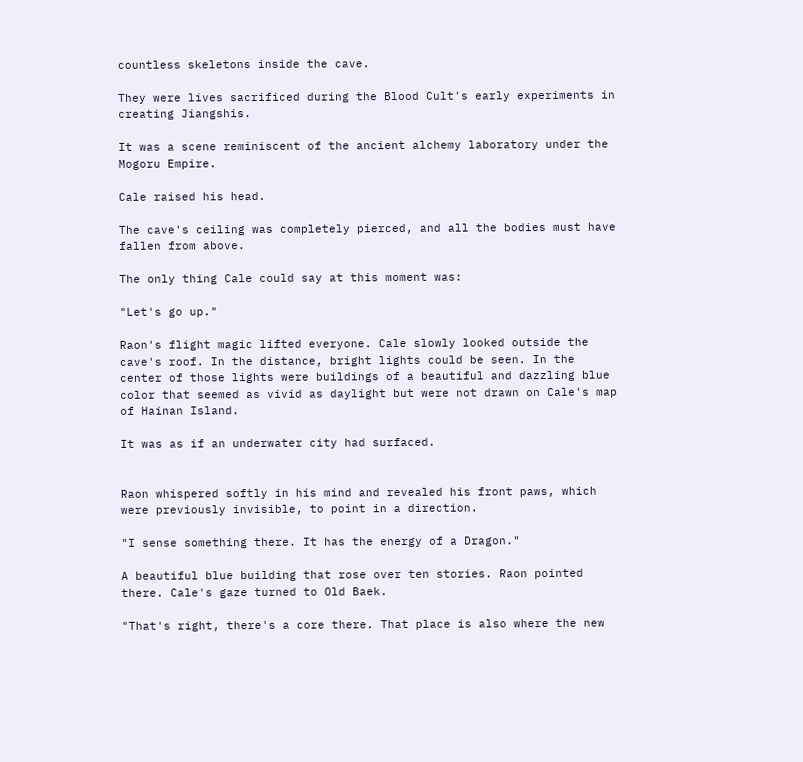countless skeletons inside the cave.

They were lives sacrificed during the Blood Cult's early experiments in creating Jiangshis.

It was a scene reminiscent of the ancient alchemy laboratory under the Mogoru Empire.

Cale raised his head.

The cave's ceiling was completely pierced, and all the bodies must have fallen from above.

The only thing Cale could say at this moment was:

"Let's go up."

Raon's flight magic lifted everyone. Cale slowly looked outside the cave's roof. In the distance, bright lights could be seen. In the center of those lights were buildings of a beautiful and dazzling blue color that seemed as vivid as daylight but were not drawn on Cale's map of Hainan Island.

It was as if an underwater city had surfaced.


Raon whispered softly in his mind and revealed his front paws, which were previously invisible, to point in a direction.

"I sense something there. It has the energy of a Dragon."

A beautiful blue building that rose over ten stories. Raon pointed there. Cale's gaze turned to Old Baek.

"That's right, there's a core there. That place is also where the new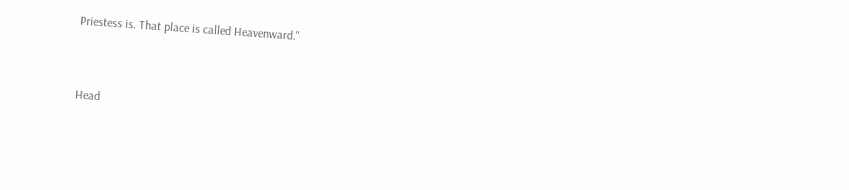Priestess is. That place is called Heavenward."


Head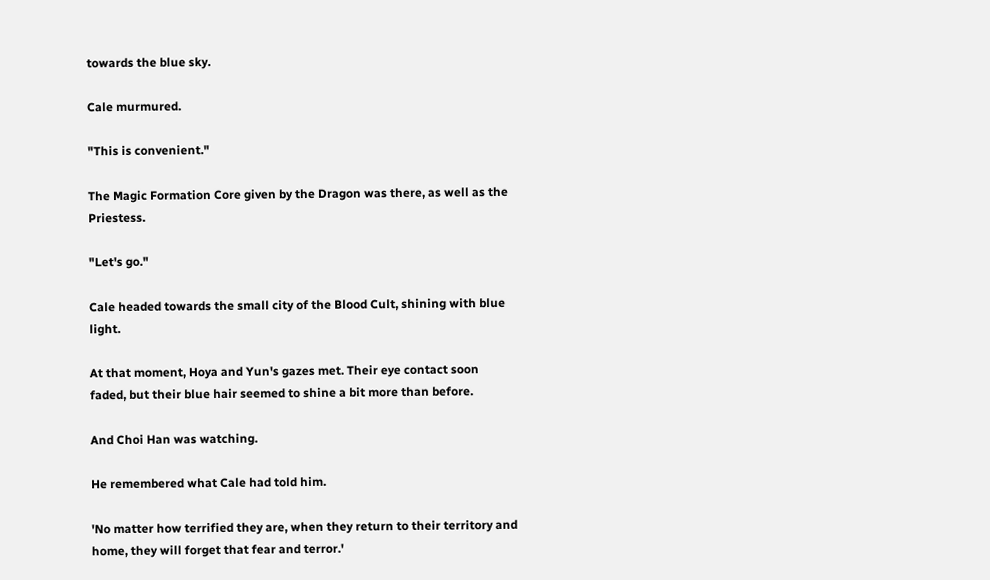towards the blue sky.

Cale murmured.

"This is convenient."

The Magic Formation Core given by the Dragon was there, as well as the Priestess.

"Let's go."

Cale headed towards the small city of the Blood Cult, shining with blue light.

At that moment, Hoya and Yun's gazes met. Their eye contact soon faded, but their blue hair seemed to shine a bit more than before.

And Choi Han was watching.

He remembered what Cale had told him.

'No matter how terrified they are, when they return to their territory and home, they will forget that fear and terror.'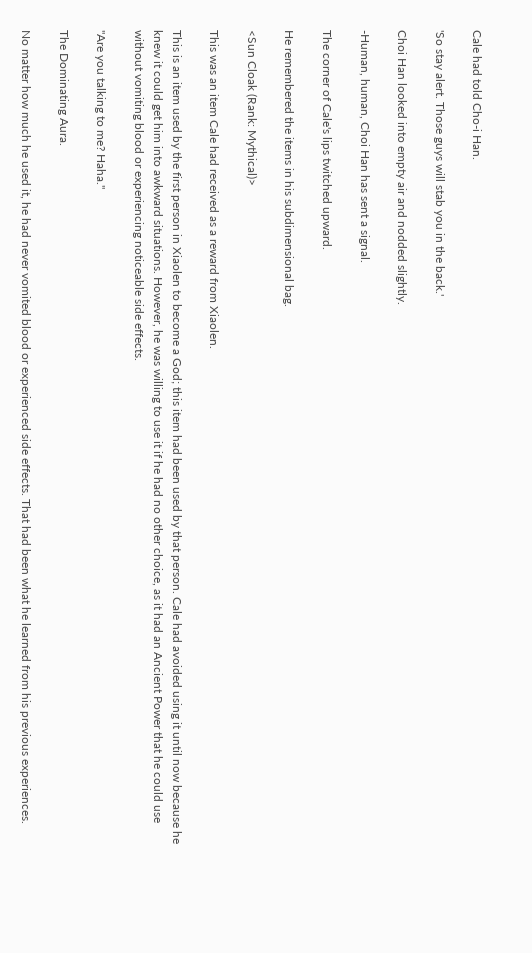Cale had told Cho-i Han.

'So stay alert. Those guys will stab you in the back.'

Choi Han looked into empty air and nodded slightly.

-Human, human, Choi Han has sent a signal.

The corner of Cale's lips twitched upward.

He remembered the items in his subdimensional bag.

<Sun Cloak (Rank: Mythical)>

This was an item Cale had received as a reward from Xiaolen.

This is an item used by the first person in Xiaolen to become a God; this item had been used by that person. Cale had avoided using it until now because he knew it could get him into awkward situations. However, he was willing to use it if he had no other choice, as it had an Ancient Power that he could use without vomiting blood or experiencing noticeable side effects.

"Are you talking to me? Haha."

The Dominating Aura.

No matter how much he used it, he had never vomited blood or experienced side effects. That had been what he learned from his previous experiences.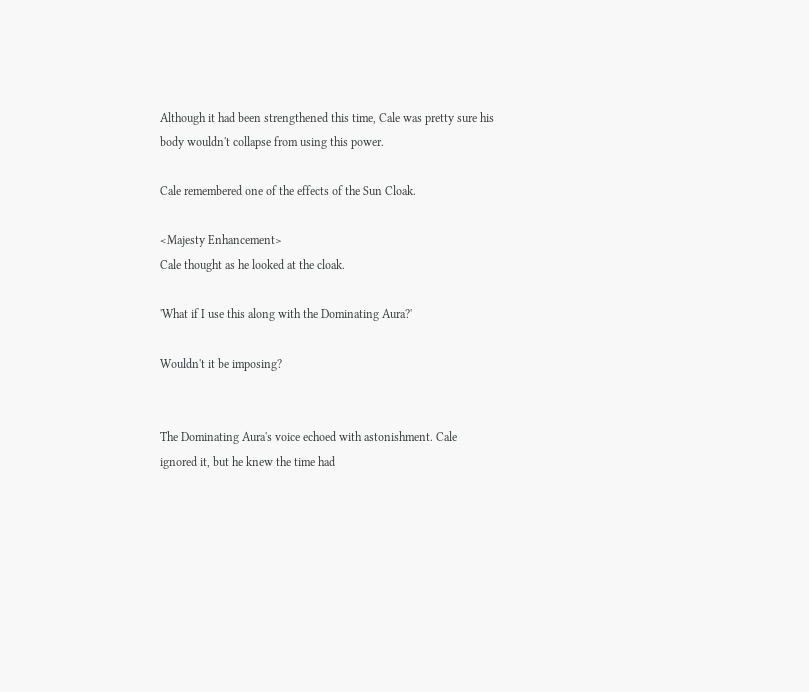Although it had been strengthened this time, Cale was pretty sure his body wouldn't collapse from using this power.

Cale remembered one of the effects of the Sun Cloak.

<Majesty Enhancement>
Cale thought as he looked at the cloak.

'What if I use this along with the Dominating Aura?'

Wouldn't it be imposing?


The Dominating Aura's voice echoed with astonishment. Cale ignored it, but he knew the time had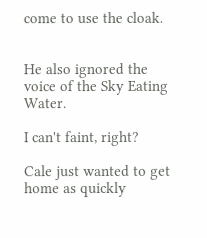come to use the cloak.


He also ignored the voice of the Sky Eating Water.

I can't faint, right?

Cale just wanted to get home as quickly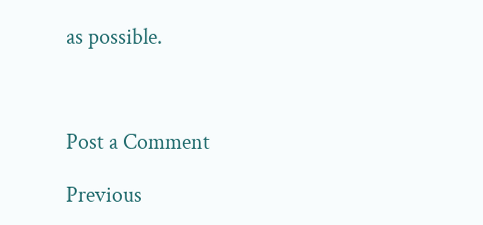as possible.



Post a Comment

Previous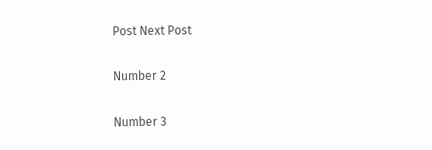Post Next Post

Number 2

Number 3